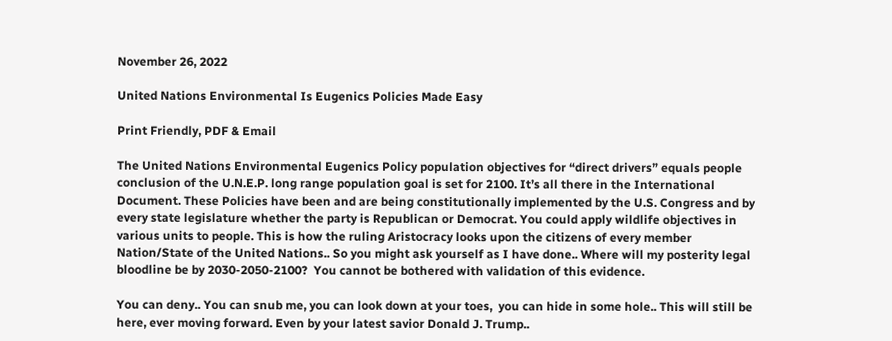November 26, 2022

United Nations Environmental Is Eugenics Policies Made Easy

Print Friendly, PDF & Email

The United Nations Environmental Eugenics Policy population objectives for “direct drivers” equals people conclusion of the U.N.E.P. long range population goal is set for 2100. It’s all there in the International Document. These Policies have been and are being constitutionally implemented by the U.S. Congress and by every state legislature whether the party is Republican or Democrat. You could apply wildlife objectives in various units to people. This is how the ruling Aristocracy looks upon the citizens of every member Nation/State of the United Nations.. So you might ask yourself as I have done.. Where will my posterity legal bloodline be by 2030-2050-2100?  You cannot be bothered with validation of this evidence.

You can deny.. You can snub me, you can look down at your toes,  you can hide in some hole.. This will still be here, ever moving forward. Even by your latest savior Donald J. Trump..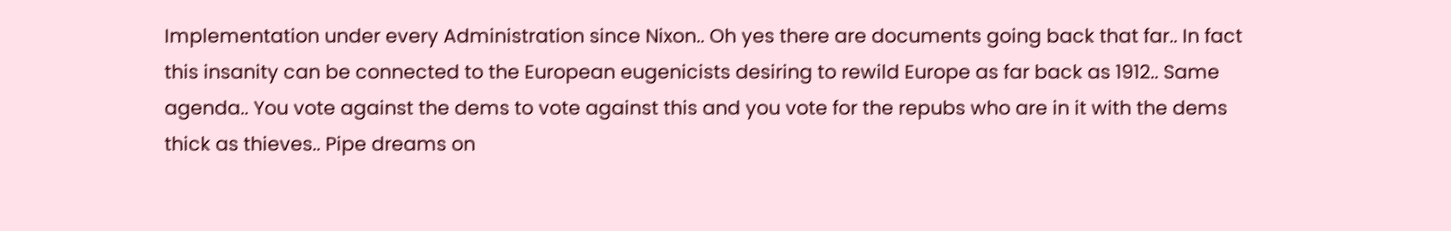Implementation under every Administration since Nixon.. Oh yes there are documents going back that far.. In fact this insanity can be connected to the European eugenicists desiring to rewild Europe as far back as 1912.. Same agenda.. You vote against the dems to vote against this and you vote for the repubs who are in it with the dems thick as thieves.. Pipe dreams on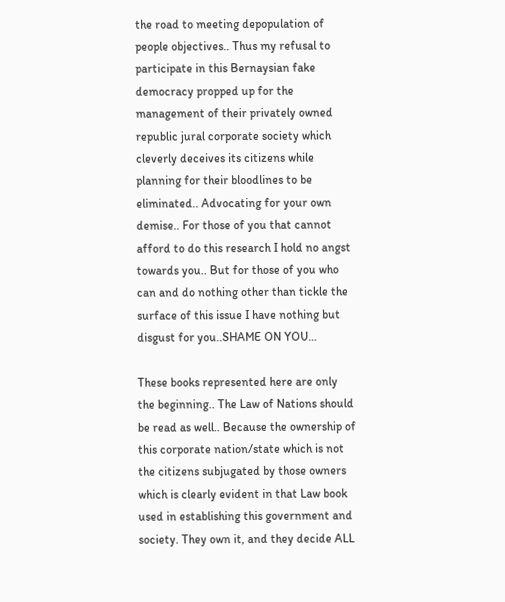the road to meeting depopulation of people objectives.. Thus my refusal to participate in this Bernaysian fake democracy propped up for the management of their privately owned republic jural corporate society which cleverly deceives its citizens while planning for their bloodlines to be eliminated.. Advocating for your own demise.. For those of you that cannot afford to do this research I hold no angst towards you.. But for those of you who can and do nothing other than tickle the surface of this issue I have nothing but disgust for you..SHAME ON YOU…

These books represented here are only the beginning.. The Law of Nations should be read as well.. Because the ownership of this corporate nation/state which is not the citizens subjugated by those owners which is clearly evident in that Law book used in establishing this government and society. They own it, and they decide ALL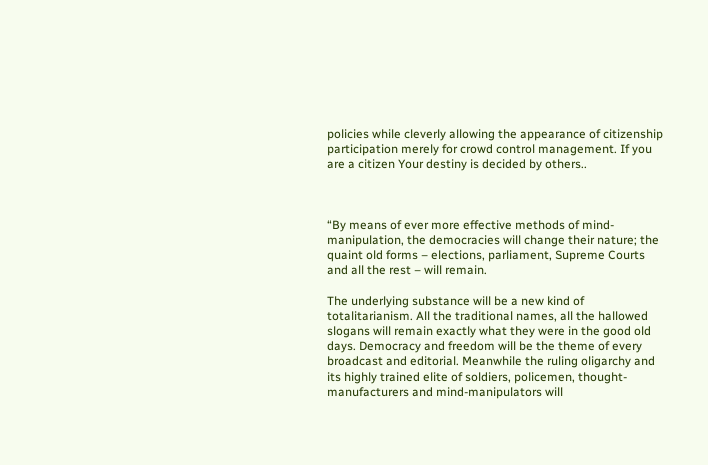policies while cleverly allowing the appearance of citizenship participation merely for crowd control management. If you are a citizen Your destiny is decided by others..



“By means of ever more effective methods of mind-manipulation, the democracies will change their nature; the quaint old forms – elections, parliament, Supreme Courts and all the rest – will remain.

The underlying substance will be a new kind of totalitarianism. All the traditional names, all the hallowed slogans will remain exactly what they were in the good old days. Democracy and freedom will be the theme of every broadcast and editorial. Meanwhile the ruling oligarchy and its highly trained elite of soldiers, policemen, thought-manufacturers and mind-manipulators will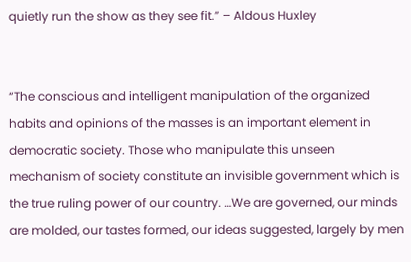quietly run the show as they see fit.” – Aldous Huxley


“The conscious and intelligent manipulation of the organized habits and opinions of the masses is an important element in democratic society. Those who manipulate this unseen mechanism of society constitute an invisible government which is the true ruling power of our country. …We are governed, our minds are molded, our tastes formed, our ideas suggested, largely by men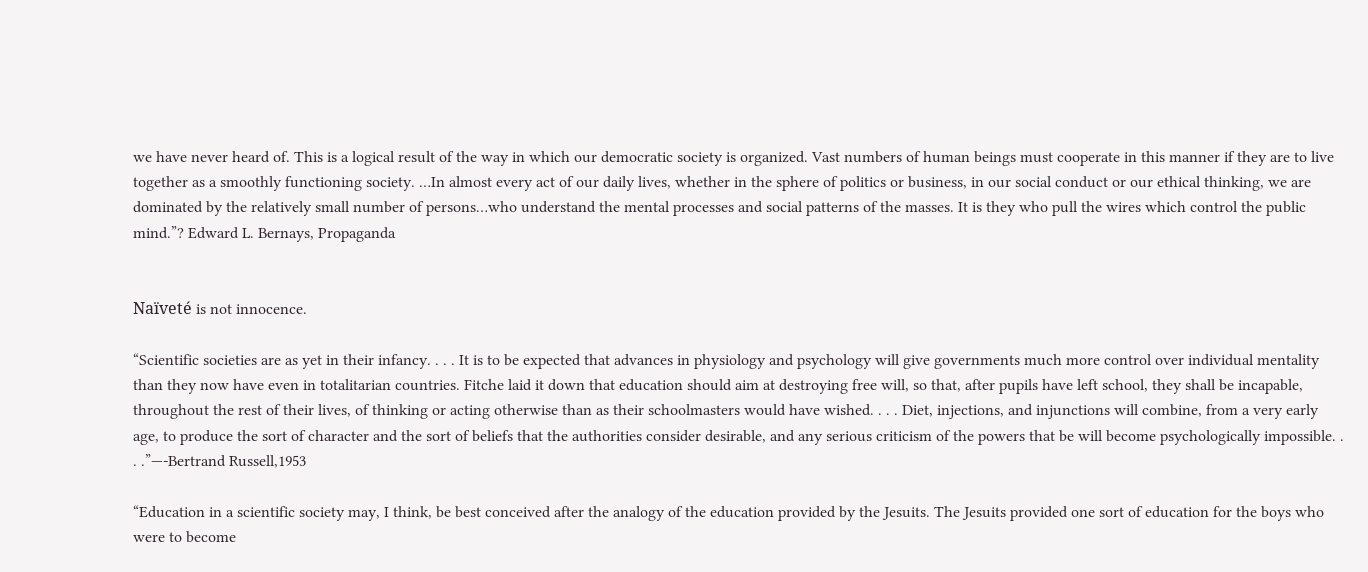we have never heard of. This is a logical result of the way in which our democratic society is organized. Vast numbers of human beings must cooperate in this manner if they are to live together as a smoothly functioning society. …In almost every act of our daily lives, whether in the sphere of politics or business, in our social conduct or our ethical thinking, we are dominated by the relatively small number of persons…who understand the mental processes and social patterns of the masses. It is they who pull the wires which control the public mind.”? Edward L. Bernays, Propaganda


Naïveté is not innocence.

“Scientific societies are as yet in their infancy. . . . It is to be expected that advances in physiology and psychology will give governments much more control over individual mentality than they now have even in totalitarian countries. Fitche laid it down that education should aim at destroying free will, so that, after pupils have left school, they shall be incapable, throughout the rest of their lives, of thinking or acting otherwise than as their schoolmasters would have wished. . . . Diet, injections, and injunctions will combine, from a very early age, to produce the sort of character and the sort of beliefs that the authorities consider desirable, and any serious criticism of the powers that be will become psychologically impossible. . . .”—-Bertrand Russell,1953

“Education in a scientific society may, I think, be best conceived after the analogy of the education provided by the Jesuits. The Jesuits provided one sort of education for the boys who were to become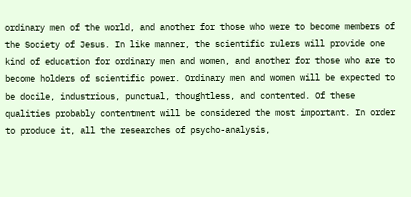ordinary men of the world, and another for those who were to become members of the Society of Jesus. In like manner, the scientific rulers will provide one kind of education for ordinary men and women, and another for those who are to become holders of scientific power. Ordinary men and women will be expected to be docile, industrious, punctual, thoughtless, and contented. Of these qualities probably contentment will be considered the most important. In order to produce it, all the researches of psycho-analysis,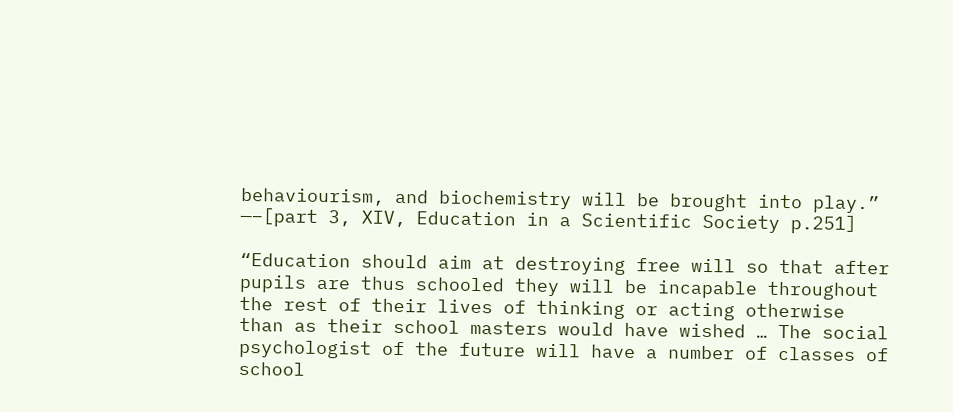behaviourism, and biochemistry will be brought into play.” —–[part 3, XIV, Education in a Scientific Society p.251]

“Education should aim at destroying free will so that after pupils are thus schooled they will be incapable throughout the rest of their lives of thinking or acting otherwise than as their school masters would have wished … The social psychologist of the future will have a number of classes of school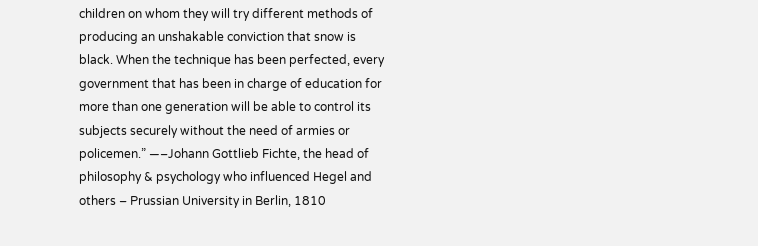children on whom they will try different methods of producing an unshakable conviction that snow is black. When the technique has been perfected, every government that has been in charge of education for more than one generation will be able to control its subjects securely without the need of armies or policemen.” —–Johann Gottlieb Fichte, the head of philosophy & psychology who influenced Hegel and others – Prussian University in Berlin, 1810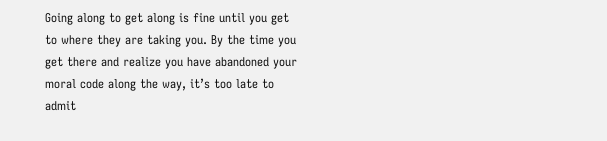Going along to get along is fine until you get to where they are taking you. By the time you get there and realize you have abandoned your moral code along the way, it’s too late to admit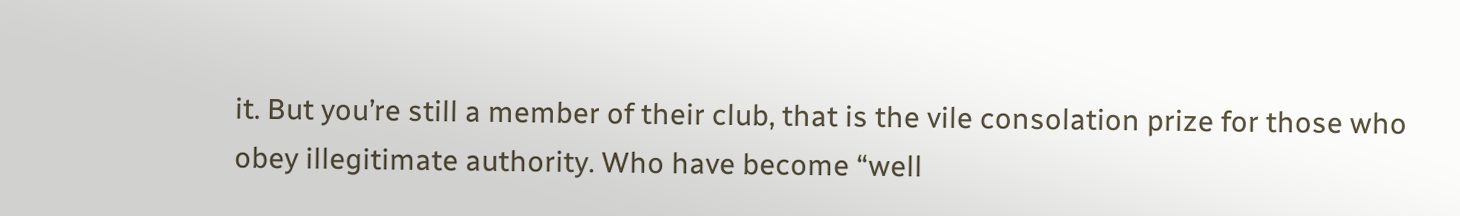it. But you’re still a member of their club, that is the vile consolation prize for those who obey illegitimate authority. Who have become “well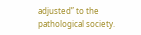adjusted” to the pathological society.